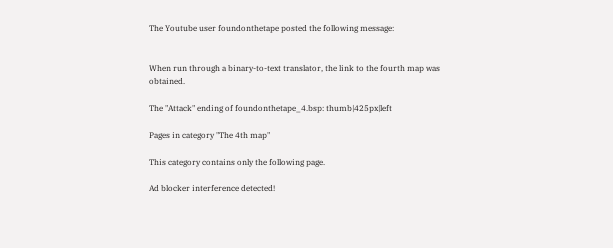The Youtube user foundonthetape posted the following message:


When run through a binary-to-text translator, the link to the fourth map was obtained.

The "Attack" ending of foundonthetape_4.bsp: thumb|425px|left

Pages in category "The 4th map"

This category contains only the following page.

Ad blocker interference detected!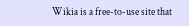Wikia is a free-to-use site that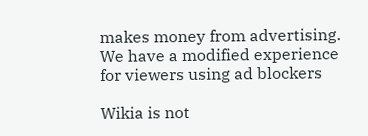makes money from advertising. We have a modified experience for viewers using ad blockers

Wikia is not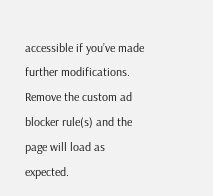accessible if you’ve made further modifications. Remove the custom ad blocker rule(s) and the page will load as expected.